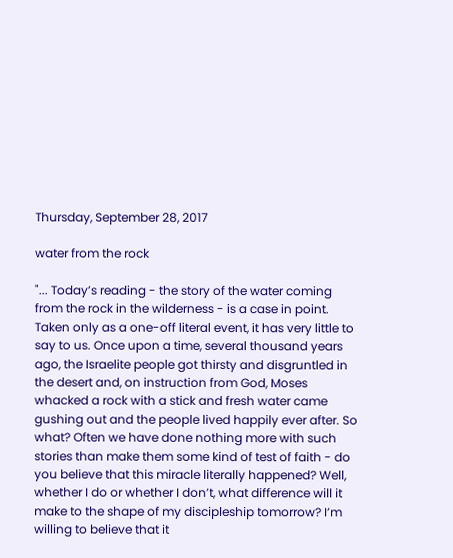Thursday, September 28, 2017

water from the rock

"... Today’s reading - the story of the water coming from the rock in the wilderness - is a case in point. Taken only as a one-off literal event, it has very little to say to us. Once upon a time, several thousand years ago, the Israelite people got thirsty and disgruntled in the desert and, on instruction from God, Moses whacked a rock with a stick and fresh water came gushing out and the people lived happily ever after. So what? Often we have done nothing more with such stories than make them some kind of test of faith - do you believe that this miracle literally happened? Well, whether I do or whether I don’t, what difference will it make to the shape of my discipleship tomorrow? I’m willing to believe that it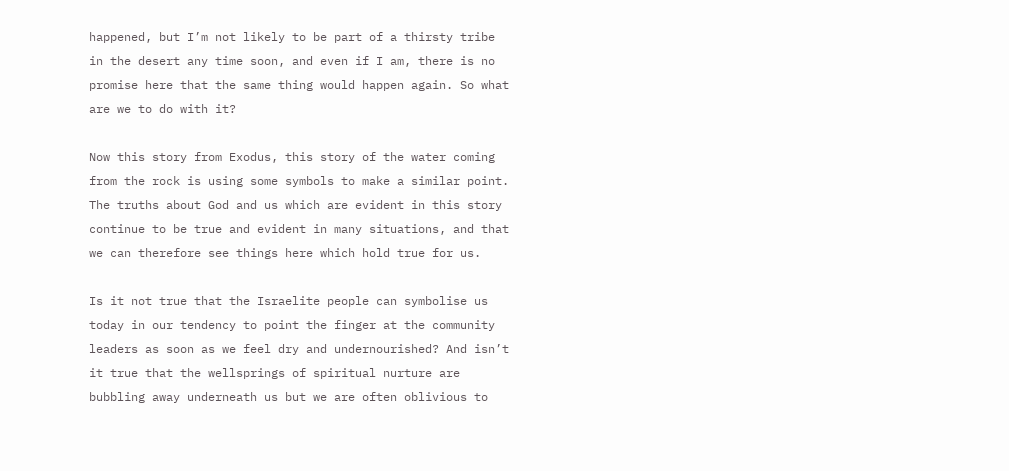happened, but I’m not likely to be part of a thirsty tribe in the desert any time soon, and even if I am, there is no promise here that the same thing would happen again. So what are we to do with it?

Now this story from Exodus, this story of the water coming from the rock is using some symbols to make a similar point. The truths about God and us which are evident in this story continue to be true and evident in many situations, and that we can therefore see things here which hold true for us.

Is it not true that the Israelite people can symbolise us today in our tendency to point the finger at the community leaders as soon as we feel dry and undernourished? And isn’t it true that the wellsprings of spiritual nurture are bubbling away underneath us but we are often oblivious to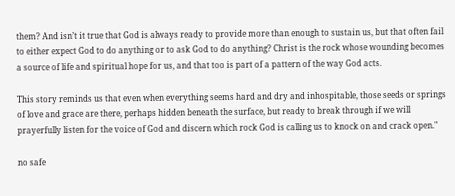them? And isn’t it true that God is always ready to provide more than enough to sustain us, but that often fail to either expect God to do anything or to ask God to do anything? Christ is the rock whose wounding becomes a source of life and spiritual hope for us, and that too is part of a pattern of the way God acts.

This story reminds us that even when everything seems hard and dry and inhospitable, those seeds or springs of love and grace are there, perhaps hidden beneath the surface, but ready to break through if we will prayerfully listen for the voice of God and discern which rock God is calling us to knock on and crack open."

no safe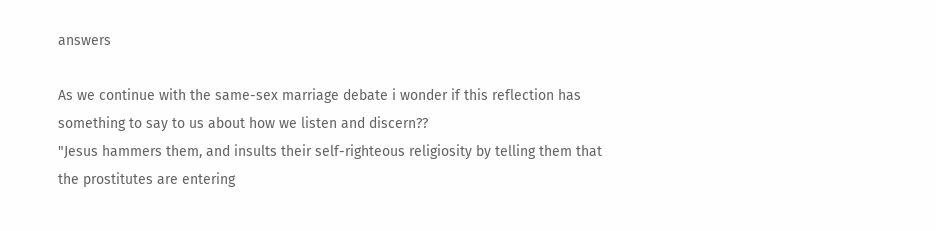answers

As we continue with the same-sex marriage debate i wonder if this reflection has something to say to us about how we listen and discern??
"Jesus hammers them, and insults their self-righteous religiosity by telling them that the prostitutes are entering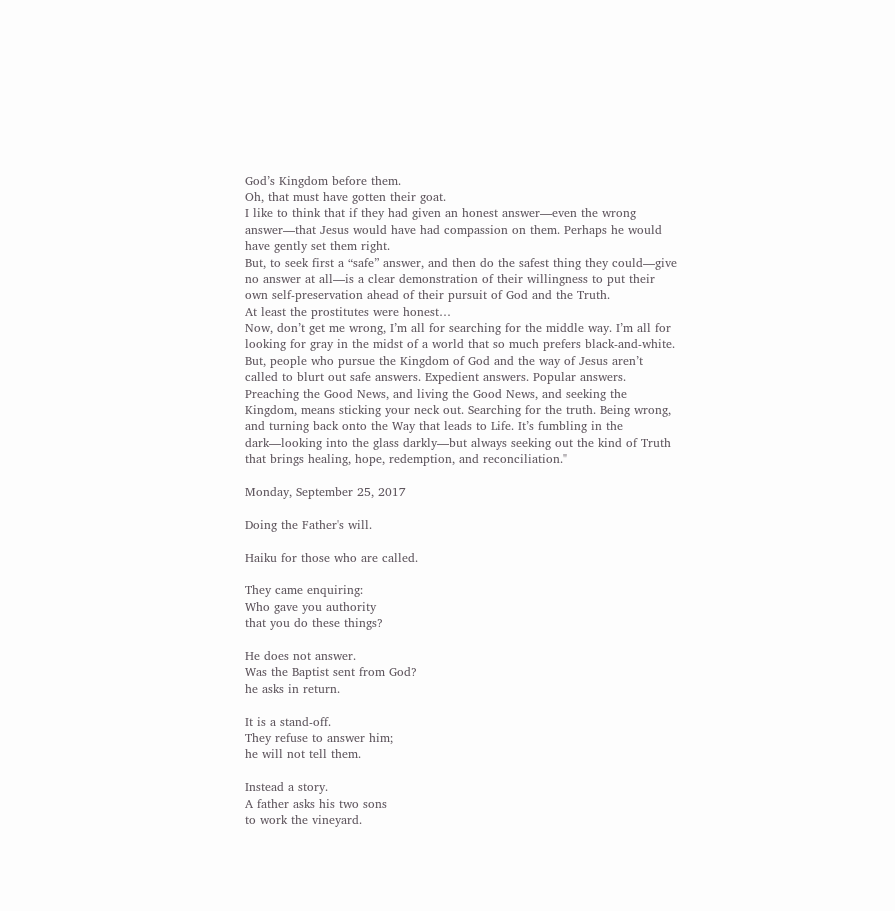God’s Kingdom before them.
Oh, that must have gotten their goat.
I like to think that if they had given an honest answer—even the wrong answer—that Jesus would have had compassion on them. Perhaps he would have gently set them right.
But, to seek first a “safe” answer, and then do the safest thing they could—give no answer at all—is a clear demonstration of their willingness to put their own self-preservation ahead of their pursuit of God and the Truth.
At least the prostitutes were honest…
Now, don’t get me wrong, I’m all for searching for the middle way. I’m all for looking for gray in the midst of a world that so much prefers black-and-white.
But, people who pursue the Kingdom of God and the way of Jesus aren’t called to blurt out safe answers. Expedient answers. Popular answers.
Preaching the Good News, and living the Good News, and seeking the Kingdom, means sticking your neck out. Searching for the truth. Being wrong, and turning back onto the Way that leads to Life. It’s fumbling in the dark—looking into the glass darkly—but always seeking out the kind of Truth that brings healing, hope, redemption, and reconciliation."

Monday, September 25, 2017

Doing the Father's will.

Haiku for those who are called.

They came enquiring:
Who gave you authority
that you do these things?

He does not answer.
Was the Baptist sent from God?
he asks in return.

It is a stand-off.
They refuse to answer him;
he will not tell them.

Instead a story.
A father asks his two sons
to work the vineyard.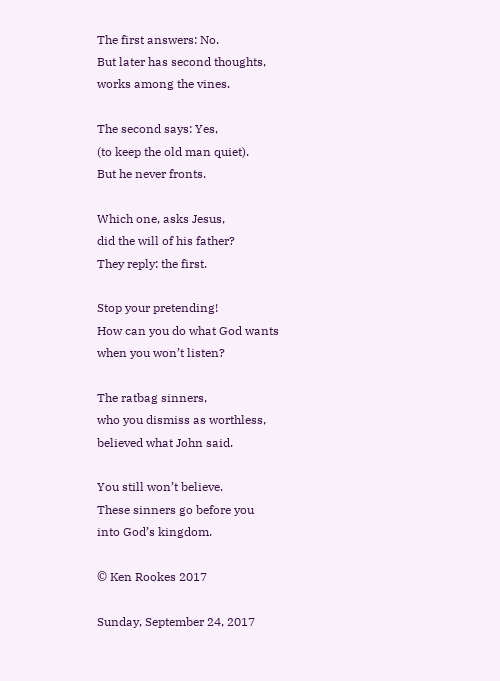The first answers: No.
But later has second thoughts,
works among the vines.

The second says: Yes,
(to keep the old man quiet).
But he never fronts.

Which one, asks Jesus,
did the will of his father?
They reply: the first.

Stop your pretending!
How can you do what God wants
when you won’t listen?

The ratbag sinners,
who you dismiss as worthless,
believed what John said.

You still won’t believe.
These sinners go before you
into God’s kingdom.

© Ken Rookes 2017

Sunday, September 24, 2017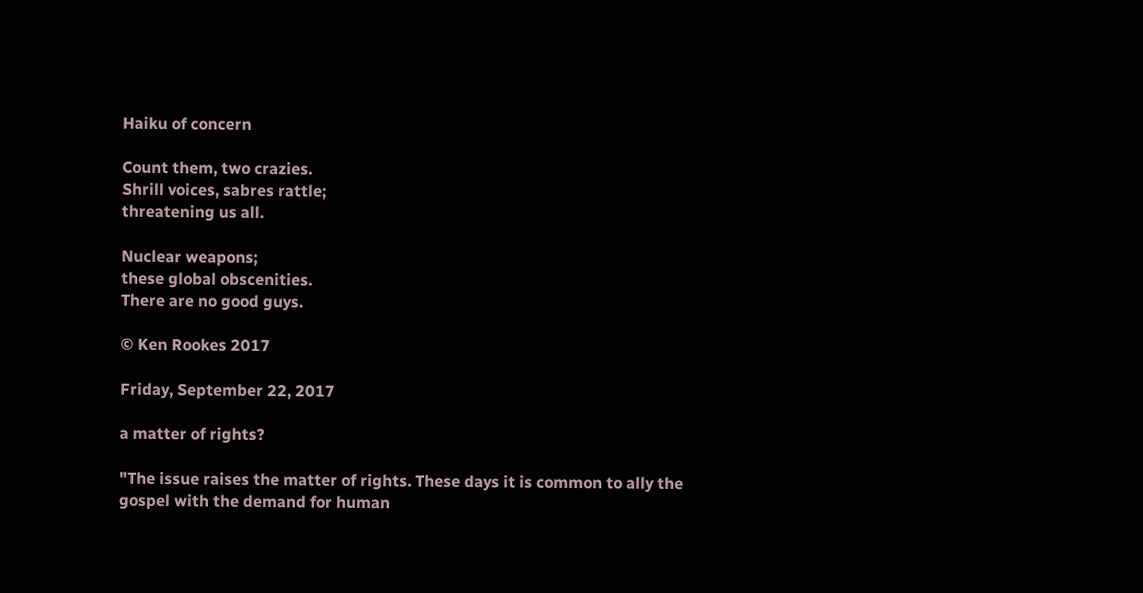Haiku of concern

Count them, two crazies.
Shrill voices, sabres rattle;
threatening us all.

Nuclear weapons;
these global obscenities.
There are no good guys.

© Ken Rookes 2017

Friday, September 22, 2017

a matter of rights?

"The issue raises the matter of rights. These days it is common to ally the gospel with the demand for human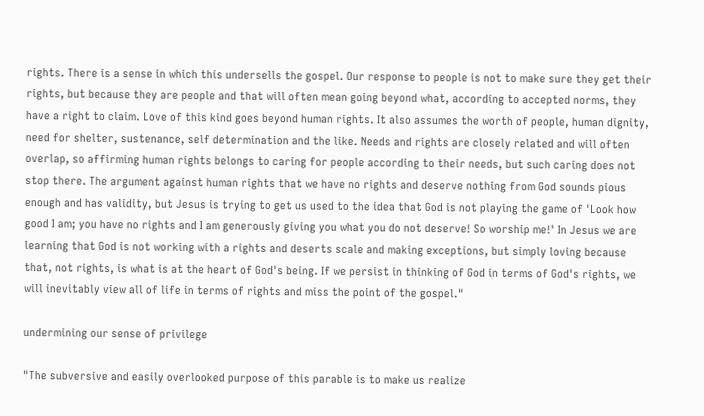rights. There is a sense in which this undersells the gospel. Our response to people is not to make sure they get their rights, but because they are people and that will often mean going beyond what, according to accepted norms, they have a right to claim. Love of this kind goes beyond human rights. It also assumes the worth of people, human dignity, need for shelter, sustenance, self determination and the like. Needs and rights are closely related and will often overlap, so affirming human rights belongs to caring for people according to their needs, but such caring does not stop there. The argument against human rights that we have no rights and deserve nothing from God sounds pious enough and has validity, but Jesus is trying to get us used to the idea that God is not playing the game of 'Look how good I am; you have no rights and I am generously giving you what you do not deserve! So worship me!' In Jesus we are learning that God is not working with a rights and deserts scale and making exceptions, but simply loving because that, not rights, is what is at the heart of God's being. If we persist in thinking of God in terms of God's rights, we will inevitably view all of life in terms of rights and miss the point of the gospel."

undermining our sense of privilege

"The subversive and easily overlooked purpose of this parable is to make us realize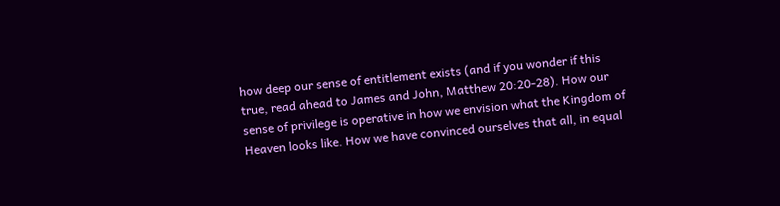how deep our sense of entitlement exists (and if you wonder if this true, read ahead to James and John, Matthew 20:20-28). How our sense of privilege is operative in how we envision what the Kingdom of Heaven looks like. How we have convinced ourselves that all, in equal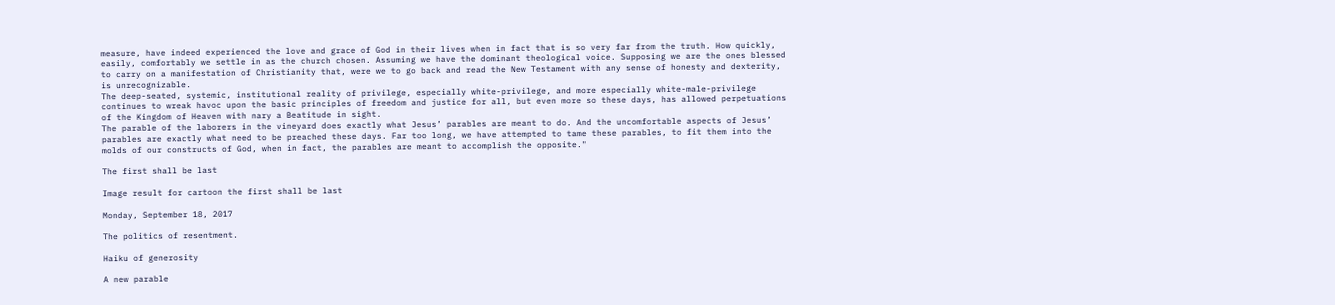measure, have indeed experienced the love and grace of God in their lives when in fact that is so very far from the truth. How quickly, easily, comfortably we settle in as the church chosen. Assuming we have the dominant theological voice. Supposing we are the ones blessed to carry on a manifestation of Christianity that, were we to go back and read the New Testament with any sense of honesty and dexterity, is unrecognizable.
The deep-seated, systemic, institutional reality of privilege, especially white-privilege, and more especially white-male-privilege continues to wreak havoc upon the basic principles of freedom and justice for all, but even more so these days, has allowed perpetuations of the Kingdom of Heaven with nary a Beatitude in sight.
The parable of the laborers in the vineyard does exactly what Jesus’ parables are meant to do. And the uncomfortable aspects of Jesus’ parables are exactly what need to be preached these days. Far too long, we have attempted to tame these parables, to fit them into the molds of our constructs of God, when in fact, the parables are meant to accomplish the opposite."

The first shall be last

Image result for cartoon the first shall be last

Monday, September 18, 2017

The politics of resentment.

Haiku of generosity

A new parable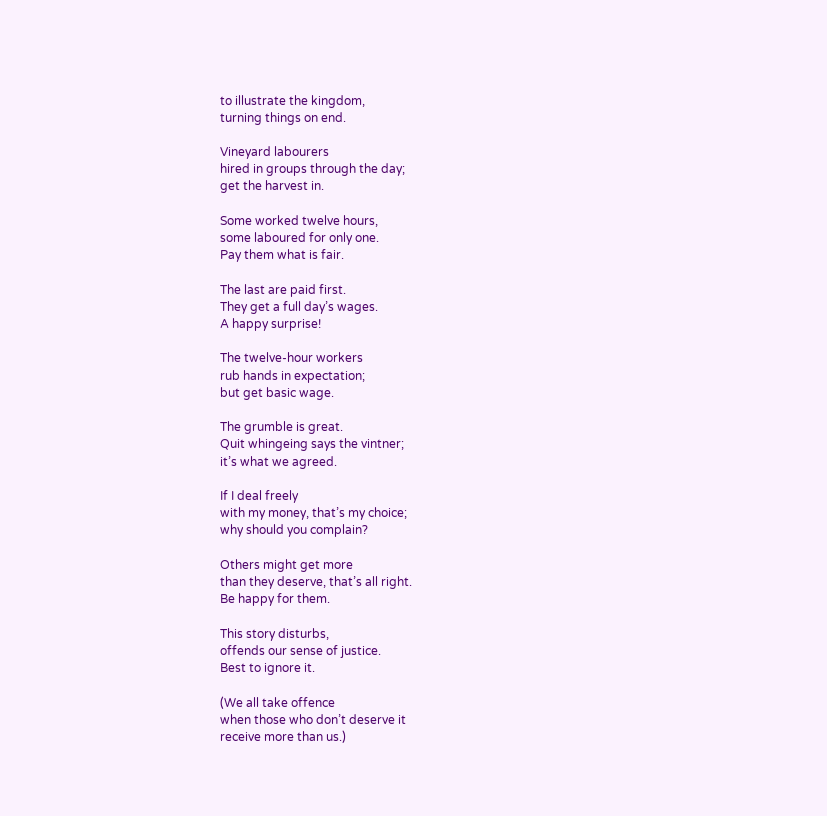to illustrate the kingdom,
turning things on end.

Vineyard labourers
hired in groups through the day;
get the harvest in.

Some worked twelve hours,
some laboured for only one.
Pay them what is fair.

The last are paid first.
They get a full day’s wages.
A happy surprise!

The twelve-hour workers
rub hands in expectation;
but get basic wage.

The grumble is great.
Quit whingeing says the vintner;
it’s what we agreed.

If I deal freely
with my money, that’s my choice;
why should you complain?

Others might get more
than they deserve, that’s all right.
Be happy for them.

This story disturbs,
offends our sense of justice.
Best to ignore it.

(We all take offence
when those who don’t deserve it
receive more than us.)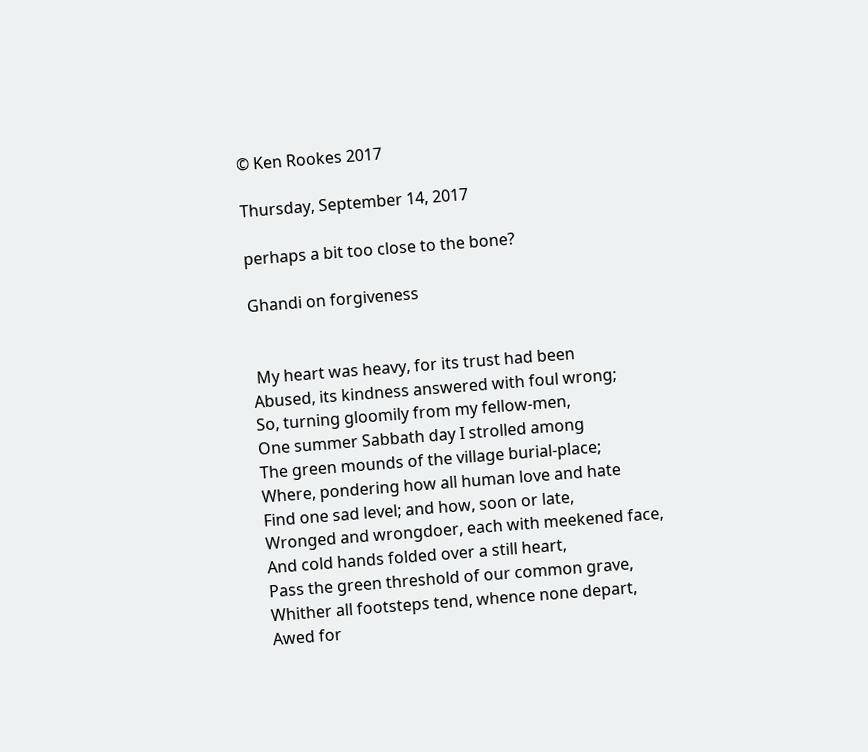© Ken Rookes 2017

Thursday, September 14, 2017

perhaps a bit too close to the bone?

Ghandi on forgiveness


 My heart was heavy, for its trust had been
Abused, its kindness answered with foul wrong;
So, turning gloomily from my fellow-men,
One summer Sabbath day I strolled among
The green mounds of the village burial-place;
Where, pondering how all human love and hate
Find one sad level; and how, soon or late,
Wronged and wrongdoer, each with meekened face,
And cold hands folded over a still heart,
Pass the green threshold of our common grave,
Whither all footsteps tend, whence none depart,
Awed for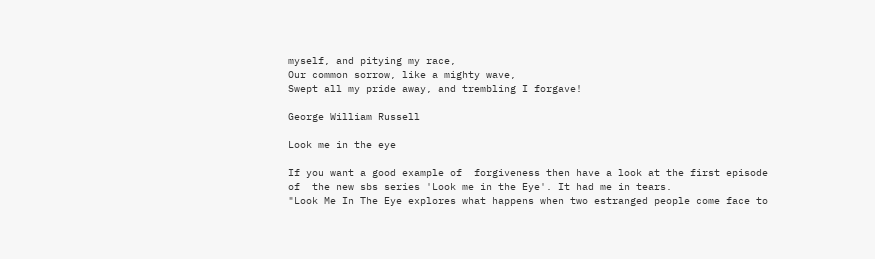myself, and pitying my race,
Our common sorrow, like a mighty wave,
Swept all my pride away, and trembling I forgave!

George William Russell

Look me in the eye

If you want a good example of  forgiveness then have a look at the first episode of  the new sbs series 'Look me in the Eye'. It had me in tears.
"Look Me In The Eye explores what happens when two estranged people come face to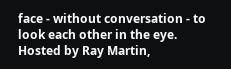face - without conversation - to look each other in the eye. Hosted by Ray Martin,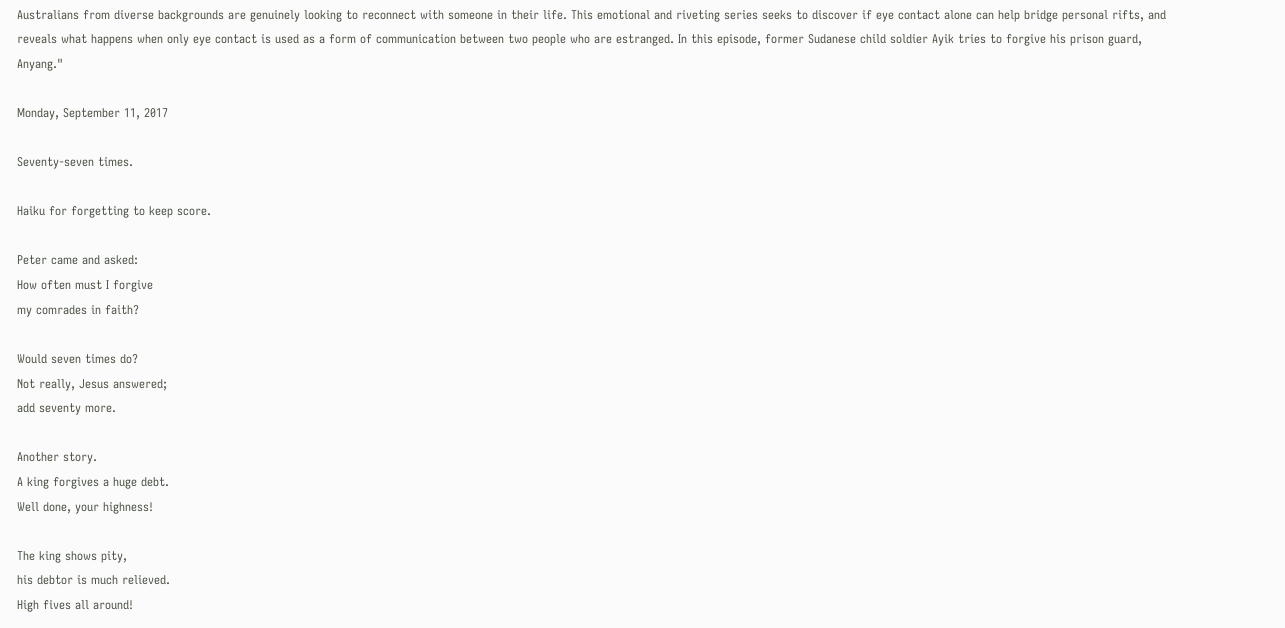Australians from diverse backgrounds are genuinely looking to reconnect with someone in their life. This emotional and riveting series seeks to discover if eye contact alone can help bridge personal rifts, and reveals what happens when only eye contact is used as a form of communication between two people who are estranged. In this episode, former Sudanese child soldier Ayik tries to forgive his prison guard, Anyang."

Monday, September 11, 2017

Seventy-seven times.

Haiku for forgetting to keep score.

Peter came and asked:
How often must I forgive
my comrades in faith?

Would seven times do?
Not really, Jesus answered;
add seventy more.

Another story.
A king forgives a huge debt.
Well done, your highness!

The king shows pity,
his debtor is much relieved.
High fives all around!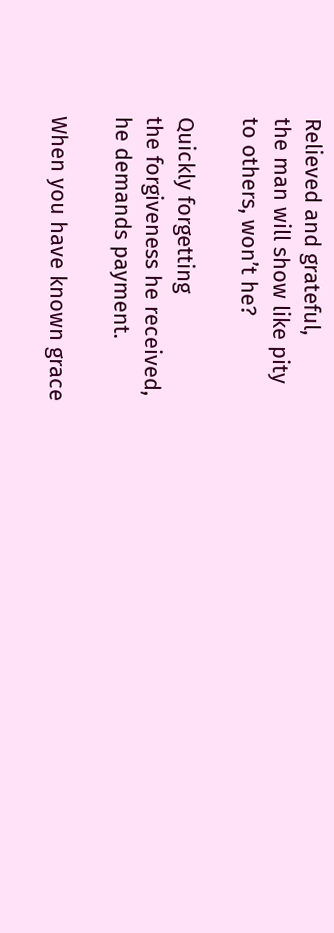Relieved and grateful,
the man will show like pity
to others, won’t he?

Quickly forgetting
the forgiveness he received,
he demands payment.

When you have known grace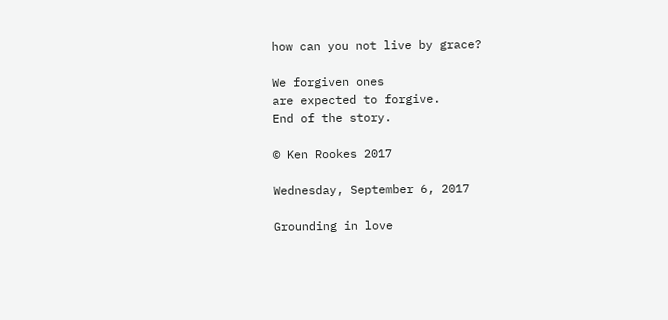how can you not live by grace?

We forgiven ones
are expected to forgive.
End of the story.

© Ken Rookes 2017

Wednesday, September 6, 2017

Grounding in love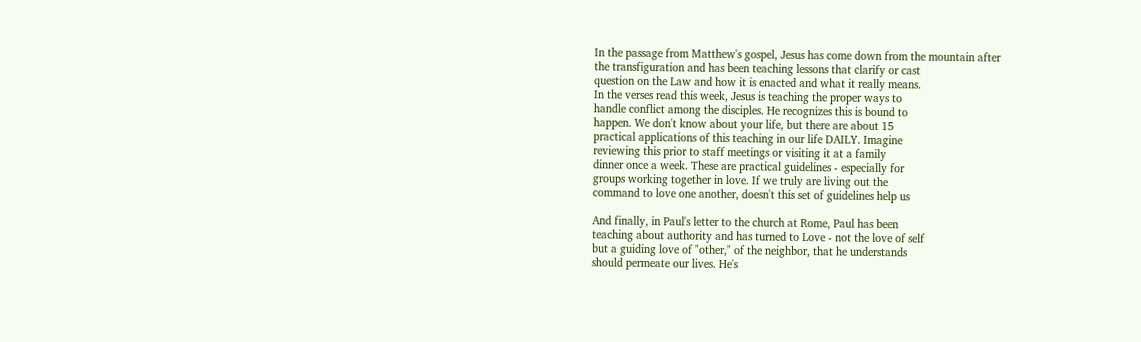In the passage from Matthew's gospel, Jesus has come down from the mountain after
the transfiguration and has been teaching lessons that clarify or cast
question on the Law and how it is enacted and what it really means.
In the verses read this week, Jesus is teaching the proper ways to
handle conflict among the disciples. He recognizes this is bound to
happen. We don't know about your life, but there are about 15
practical applications of this teaching in our life DAILY. Imagine
reviewing this prior to staff meetings or visiting it at a family
dinner once a week. These are practical guidelines - especially for
groups working together in love. If we truly are living out the
command to love one another, doesn't this set of guidelines help us

And finally, in Paul's letter to the church at Rome, Paul has been
teaching about authority and has turned to Love - not the love of self
but a guiding love of "other," of the neighbor, that he understands
should permeate our lives. He's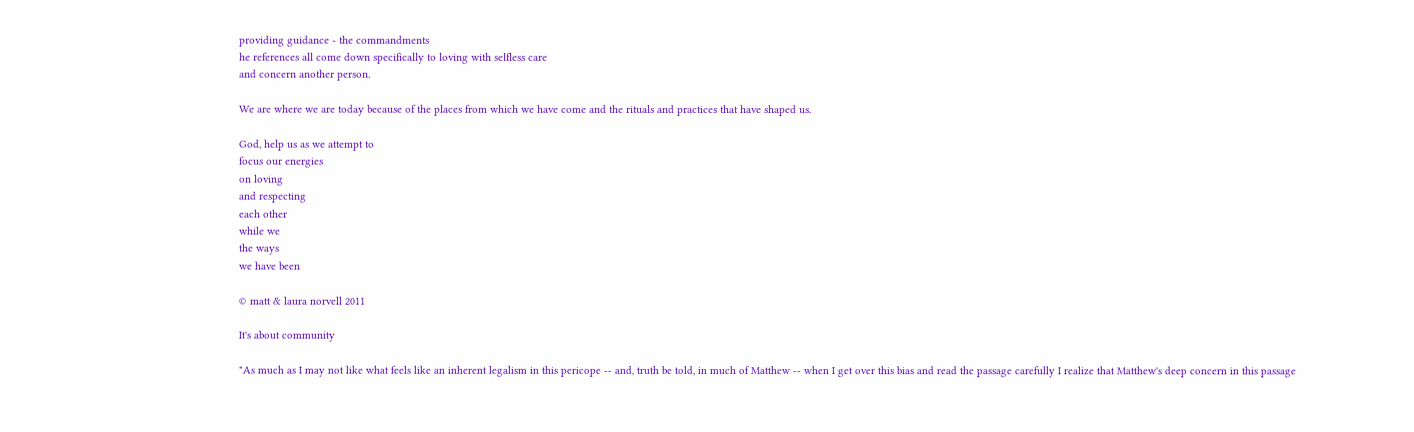providing guidance - the commandments
he references all come down specifically to loving with selfless care
and concern another person.

We are where we are today because of the places from which we have come and the rituals and practices that have shaped us.

God, help us as we attempt to
focus our energies
on loving
and respecting
each other
while we
the ways
we have been

© matt & laura norvell 2011

It's about community

"As much as I may not like what feels like an inherent legalism in this pericope -- and, truth be told, in much of Matthew -- when I get over this bias and read the passage carefully I realize that Matthew's deep concern in this passage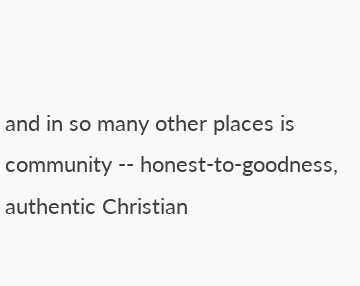and in so many other places is community -- honest-to-goodness, authentic Christian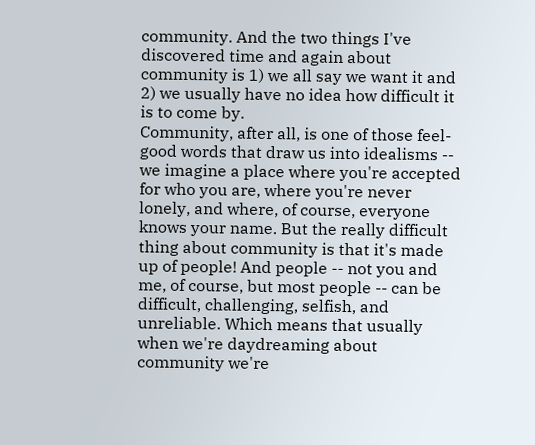community. And the two things I've discovered time and again about community is 1) we all say we want it and 2) we usually have no idea how difficult it is to come by.
Community, after all, is one of those feel-good words that draw us into idealisms -- we imagine a place where you're accepted for who you are, where you're never lonely, and where, of course, everyone knows your name. But the really difficult thing about community is that it's made up of people! And people -- not you and me, of course, but most people -- can be difficult, challenging, selfish, and unreliable. Which means that usually when we're daydreaming about community we're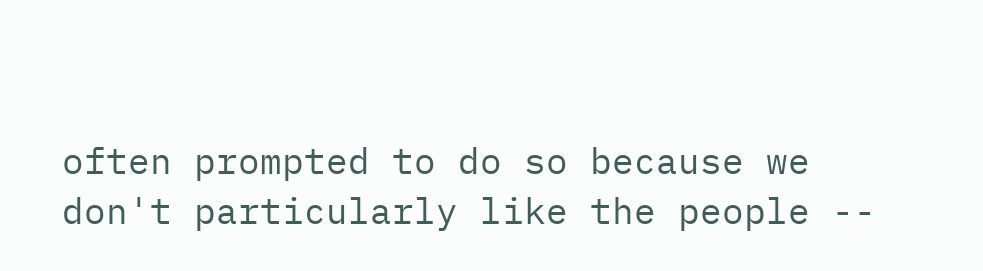often prompted to do so because we don't particularly like the people --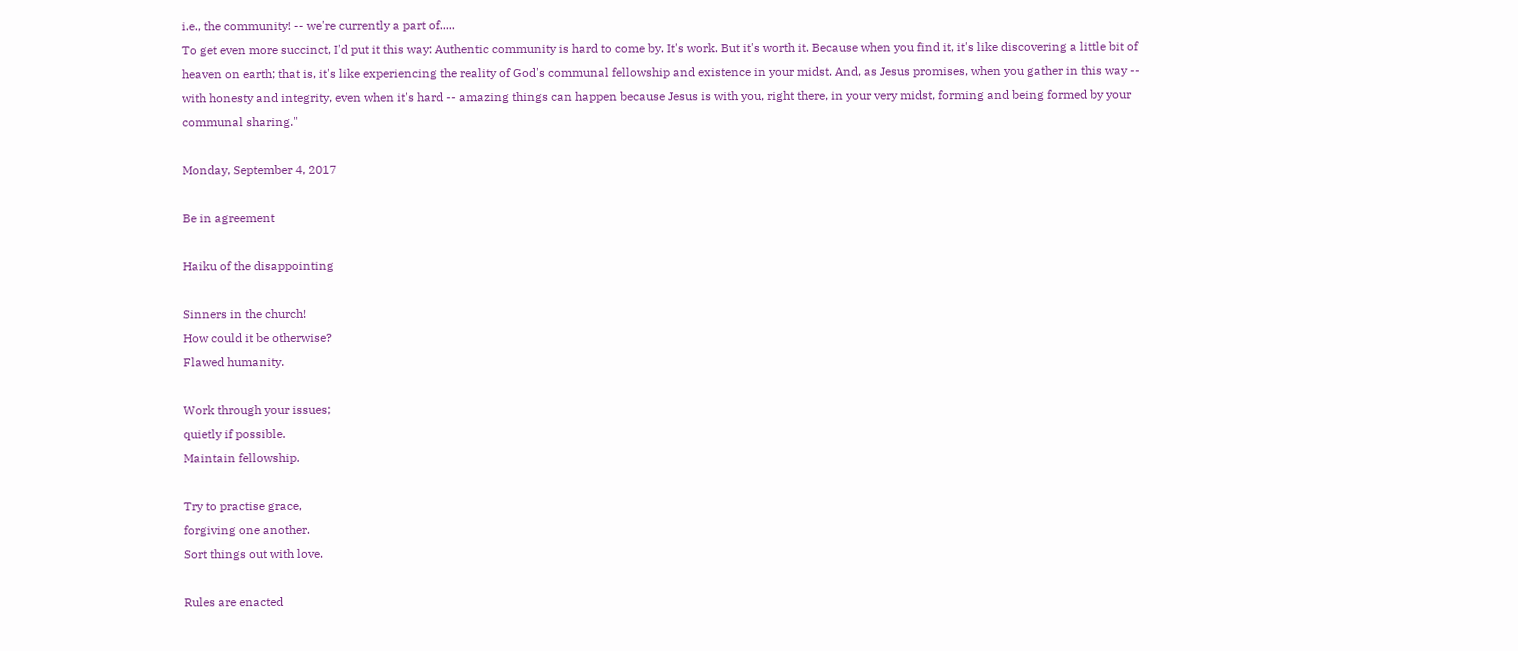i.e., the community! -- we're currently a part of.....
To get even more succinct, I'd put it this way: Authentic community is hard to come by. It's work. But it's worth it. Because when you find it, it's like discovering a little bit of heaven on earth; that is, it's like experiencing the reality of God's communal fellowship and existence in your midst. And, as Jesus promises, when you gather in this way -- with honesty and integrity, even when it's hard -- amazing things can happen because Jesus is with you, right there, in your very midst, forming and being formed by your communal sharing."

Monday, September 4, 2017

Be in agreement

Haiku of the disappointing

Sinners in the church!
How could it be otherwise?
Flawed humanity.

Work through your issues;
quietly if possible.
Maintain fellowship.

Try to practise grace,
forgiving one another.
Sort things out with love.

Rules are enacted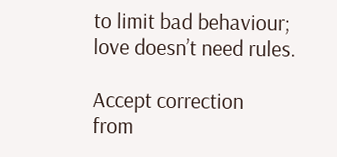to limit bad behaviour;
love doesn’t need rules.

Accept correction
from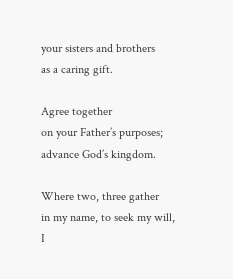your sisters and brothers
as a caring gift.

Agree together
on your Father’s purposes;
advance God’s kingdom.

Where two, three gather
in my name, to seek my will,
I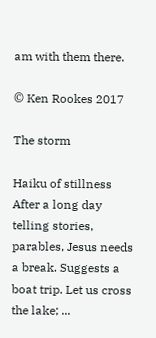am with them there.

© Ken Rookes 2017

The storm

Haiku of stillness After a long day telling stories, parables, Jesus needs a break. Suggests a boat trip. Let us cross the lake; ...